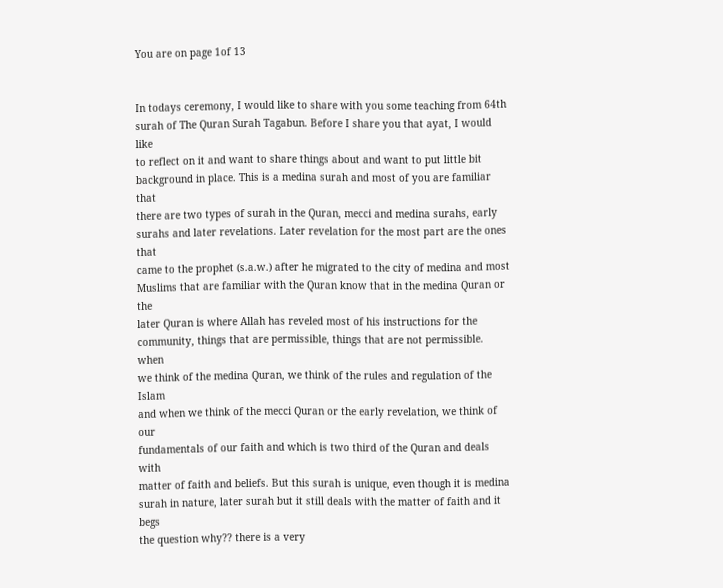You are on page 1of 13


In todays ceremony, I would like to share with you some teaching from 64th
surah of The Quran Surah Tagabun. Before I share you that ayat, I would like
to reflect on it and want to share things about and want to put little bit
background in place. This is a medina surah and most of you are familiar that
there are two types of surah in the Quran, mecci and medina surahs, early
surahs and later revelations. Later revelation for the most part are the ones that
came to the prophet (s.a.w.) after he migrated to the city of medina and most
Muslims that are familiar with the Quran know that in the medina Quran or the
later Quran is where Allah has reveled most of his instructions for the
community, things that are permissible, things that are not permissible. when
we think of the medina Quran, we think of the rules and regulation of the Islam
and when we think of the mecci Quran or the early revelation, we think of our
fundamentals of our faith and which is two third of the Quran and deals with
matter of faith and beliefs. But this surah is unique, even though it is medina
surah in nature, later surah but it still deals with the matter of faith and it begs
the question why?? there is a very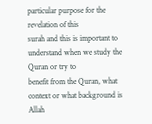particular purpose for the revelation of this
surah and this is important to understand when we study the Quran or try to
benefit from the Quran, what context or what background is Allah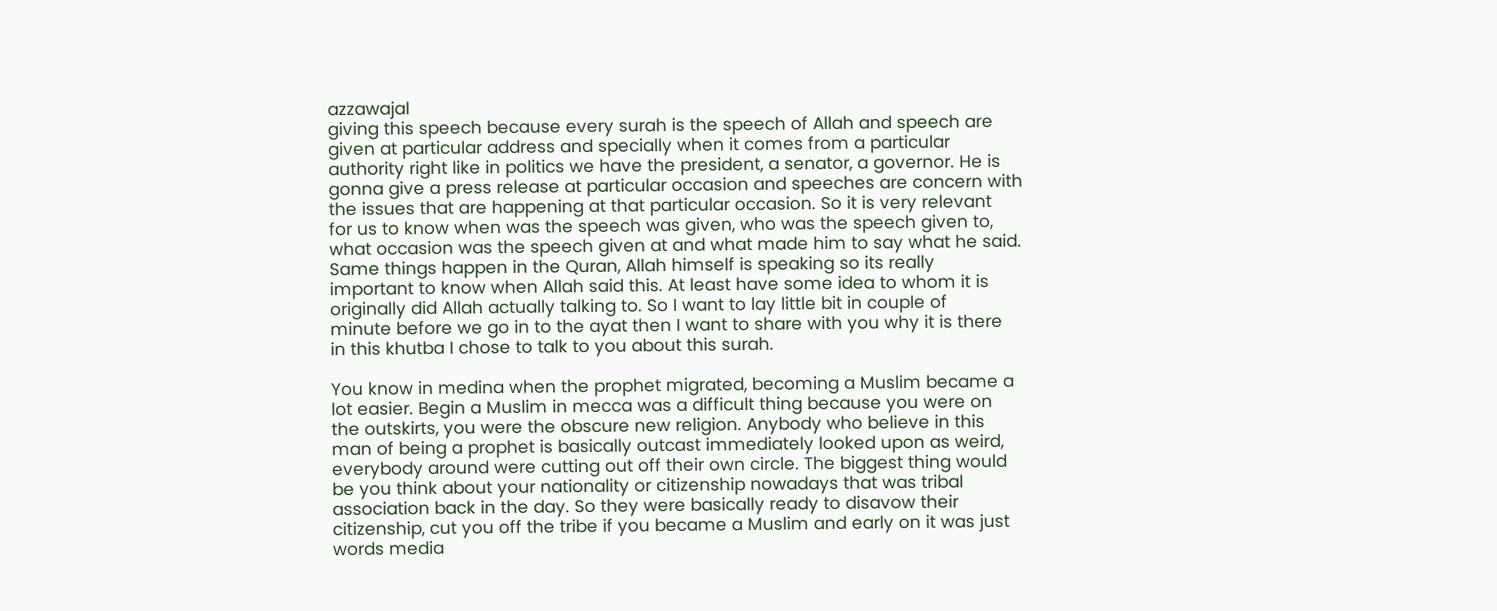azzawajal
giving this speech because every surah is the speech of Allah and speech are
given at particular address and specially when it comes from a particular
authority right like in politics we have the president, a senator, a governor. He is
gonna give a press release at particular occasion and speeches are concern with
the issues that are happening at that particular occasion. So it is very relevant
for us to know when was the speech was given, who was the speech given to,
what occasion was the speech given at and what made him to say what he said.
Same things happen in the Quran, Allah himself is speaking so its really
important to know when Allah said this. At least have some idea to whom it is
originally did Allah actually talking to. So I want to lay little bit in couple of
minute before we go in to the ayat then I want to share with you why it is there
in this khutba I chose to talk to you about this surah.

You know in medina when the prophet migrated, becoming a Muslim became a
lot easier. Begin a Muslim in mecca was a difficult thing because you were on
the outskirts, you were the obscure new religion. Anybody who believe in this
man of being a prophet is basically outcast immediately looked upon as weird,
everybody around were cutting out off their own circle. The biggest thing would
be you think about your nationality or citizenship nowadays that was tribal
association back in the day. So they were basically ready to disavow their
citizenship, cut you off the tribe if you became a Muslim and early on it was just
words media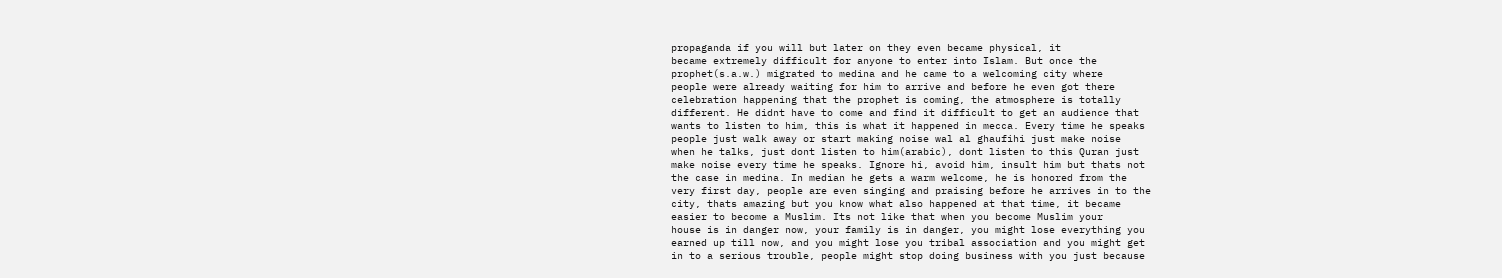propaganda if you will but later on they even became physical, it
became extremely difficult for anyone to enter into Islam. But once the
prophet(s.a.w.) migrated to medina and he came to a welcoming city where
people were already waiting for him to arrive and before he even got there
celebration happening that the prophet is coming, the atmosphere is totally
different. He didnt have to come and find it difficult to get an audience that
wants to listen to him, this is what it happened in mecca. Every time he speaks
people just walk away or start making noise wal al ghaufihi just make noise
when he talks, just dont listen to him(arabic), dont listen to this Quran just
make noise every time he speaks. Ignore hi, avoid him, insult him but thats not
the case in medina. In median he gets a warm welcome, he is honored from the
very first day, people are even singing and praising before he arrives in to the
city, thats amazing but you know what also happened at that time, it became
easier to become a Muslim. Its not like that when you become Muslim your
house is in danger now, your family is in danger, you might lose everything you
earned up till now, and you might lose you tribal association and you might get
in to a serious trouble, people might stop doing business with you just because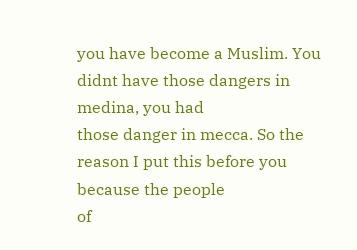you have become a Muslim. You didnt have those dangers in medina, you had
those danger in mecca. So the reason I put this before you because the people
of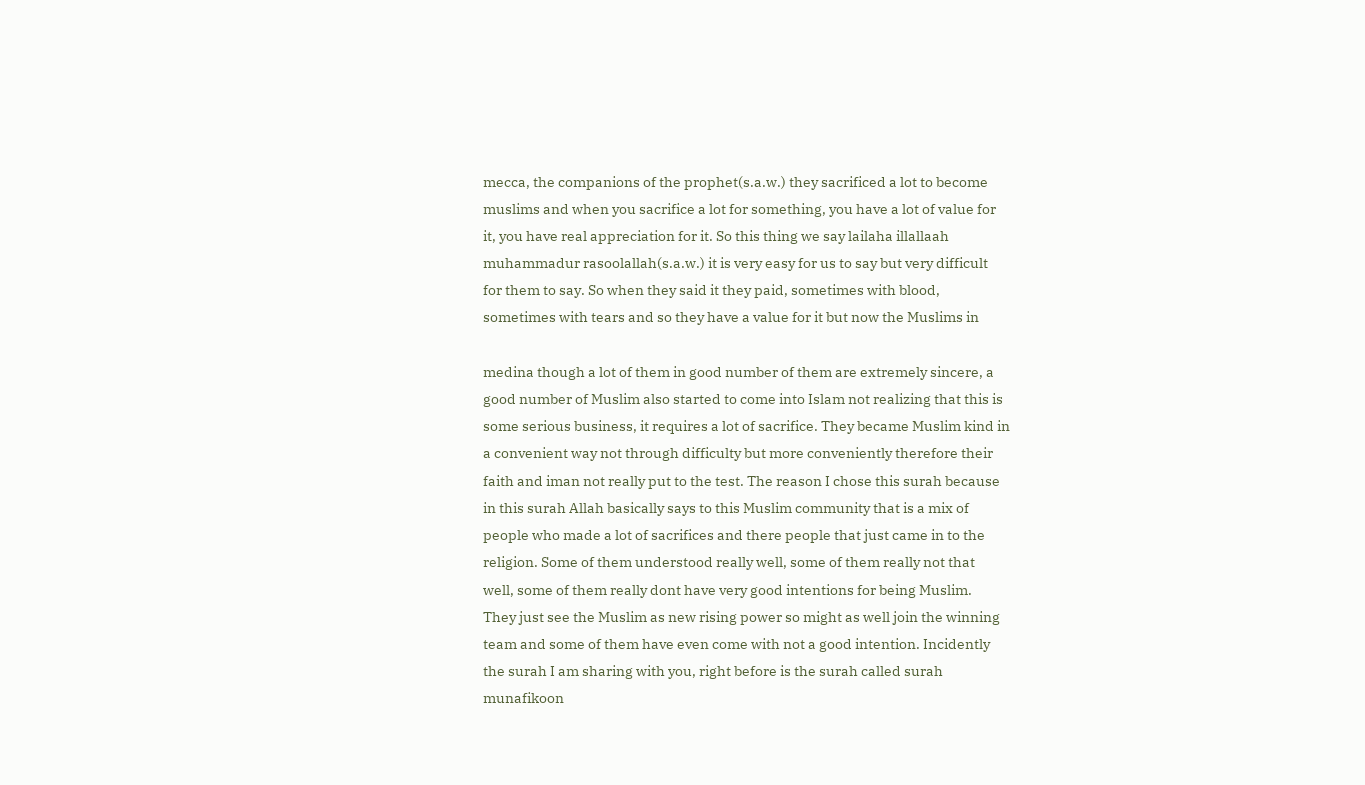mecca, the companions of the prophet(s.a.w.) they sacrificed a lot to become
muslims and when you sacrifice a lot for something, you have a lot of value for
it, you have real appreciation for it. So this thing we say lailaha illallaah
muhammadur rasoolallah(s.a.w.) it is very easy for us to say but very difficult
for them to say. So when they said it they paid, sometimes with blood,
sometimes with tears and so they have a value for it but now the Muslims in

medina though a lot of them in good number of them are extremely sincere, a
good number of Muslim also started to come into Islam not realizing that this is
some serious business, it requires a lot of sacrifice. They became Muslim kind in
a convenient way not through difficulty but more conveniently therefore their
faith and iman not really put to the test. The reason I chose this surah because
in this surah Allah basically says to this Muslim community that is a mix of
people who made a lot of sacrifices and there people that just came in to the
religion. Some of them understood really well, some of them really not that
well, some of them really dont have very good intentions for being Muslim.
They just see the Muslim as new rising power so might as well join the winning
team and some of them have even come with not a good intention. Incidently
the surah I am sharing with you, right before is the surah called surah
munafikoon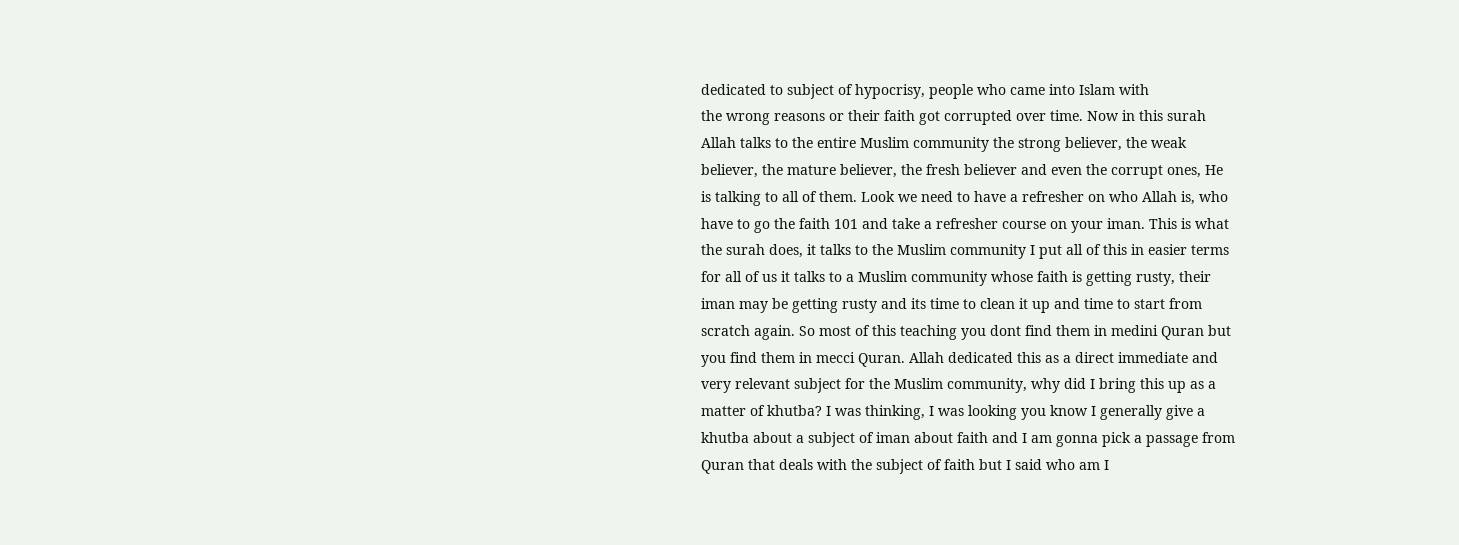dedicated to subject of hypocrisy, people who came into Islam with
the wrong reasons or their faith got corrupted over time. Now in this surah
Allah talks to the entire Muslim community the strong believer, the weak
believer, the mature believer, the fresh believer and even the corrupt ones, He
is talking to all of them. Look we need to have a refresher on who Allah is, who
have to go the faith 101 and take a refresher course on your iman. This is what
the surah does, it talks to the Muslim community I put all of this in easier terms
for all of us it talks to a Muslim community whose faith is getting rusty, their
iman may be getting rusty and its time to clean it up and time to start from
scratch again. So most of this teaching you dont find them in medini Quran but
you find them in mecci Quran. Allah dedicated this as a direct immediate and
very relevant subject for the Muslim community, why did I bring this up as a
matter of khutba? I was thinking, I was looking you know I generally give a
khutba about a subject of iman about faith and I am gonna pick a passage from
Quran that deals with the subject of faith but I said who am I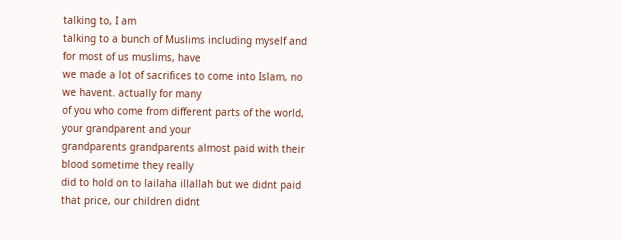talking to, I am
talking to a bunch of Muslims including myself and for most of us muslims, have
we made a lot of sacrifices to come into Islam, no we havent. actually for many
of you who come from different parts of the world, your grandparent and your
grandparents grandparents almost paid with their blood sometime they really
did to hold on to lailaha illallah but we didnt paid that price, our children didnt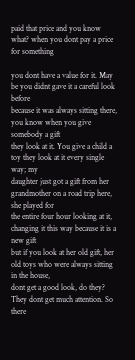paid that price and you know what? when you dont pay a price for something

you dont have a value for it. May be you didnt gave it a careful look before
because it was always sitting there, you know when you give somebody a gift
they look at it. You give a child a toy they look at it every single way; my
daughter just got a gift from her grandmother on a road trip here, she played for
the entire four hour looking at it, changing it this way because it is a new gift
but if you look at her old gift, her old toys who were always sitting in the house,
dont get a good look, do they? They dont get much attention. So there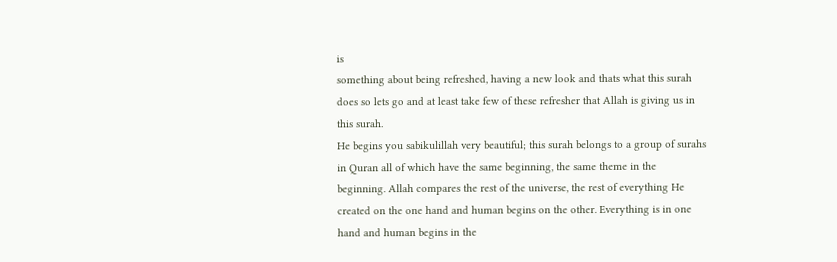is
something about being refreshed, having a new look and thats what this surah
does so lets go and at least take few of these refresher that Allah is giving us in
this surah.
He begins you sabikulillah very beautiful; this surah belongs to a group of surahs
in Quran all of which have the same beginning, the same theme in the
beginning. Allah compares the rest of the universe, the rest of everything He
created on the one hand and human begins on the other. Everything is in one
hand and human begins in the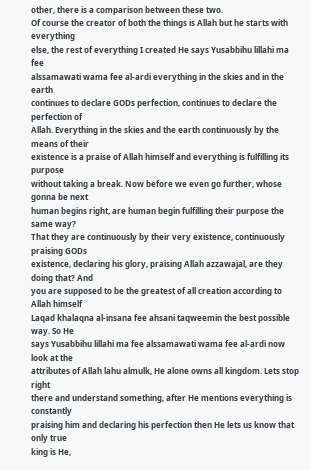other, there is a comparison between these two.
Of course the creator of both the things is Allah but he starts with everything
else, the rest of everything I created He says Yusabbihu lillahi ma fee
alssamawati wama fee al-ardi everything in the skies and in the earth
continues to declare GODs perfection, continues to declare the perfection of
Allah. Everything in the skies and the earth continuously by the means of their
existence is a praise of Allah himself and everything is fulfilling its purpose
without taking a break. Now before we even go further, whose gonna be next
human begins right, are human begin fulfilling their purpose the same way?
That they are continuously by their very existence, continuously praising GODs
existence, declaring his glory, praising Allah azzawajal, are they doing that? And
you are supposed to be the greatest of all creation according to Allah himself
Laqad khalaqna al-insana fee ahsani taqweemin the best possible way. So He
says Yusabbihu lillahi ma fee alssamawati wama fee al-ardi now look at the
attributes of Allah lahu almulk, He alone owns all kingdom. Lets stop right
there and understand something, after He mentions everything is constantly
praising him and declaring his perfection then He lets us know that only true
king is He,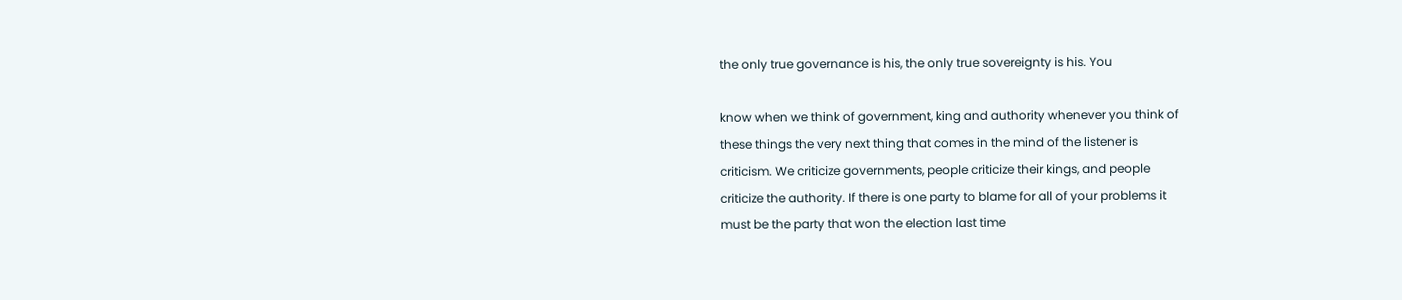the only true governance is his, the only true sovereignty is his. You

know when we think of government, king and authority whenever you think of
these things the very next thing that comes in the mind of the listener is
criticism. We criticize governments, people criticize their kings, and people
criticize the authority. If there is one party to blame for all of your problems it
must be the party that won the election last time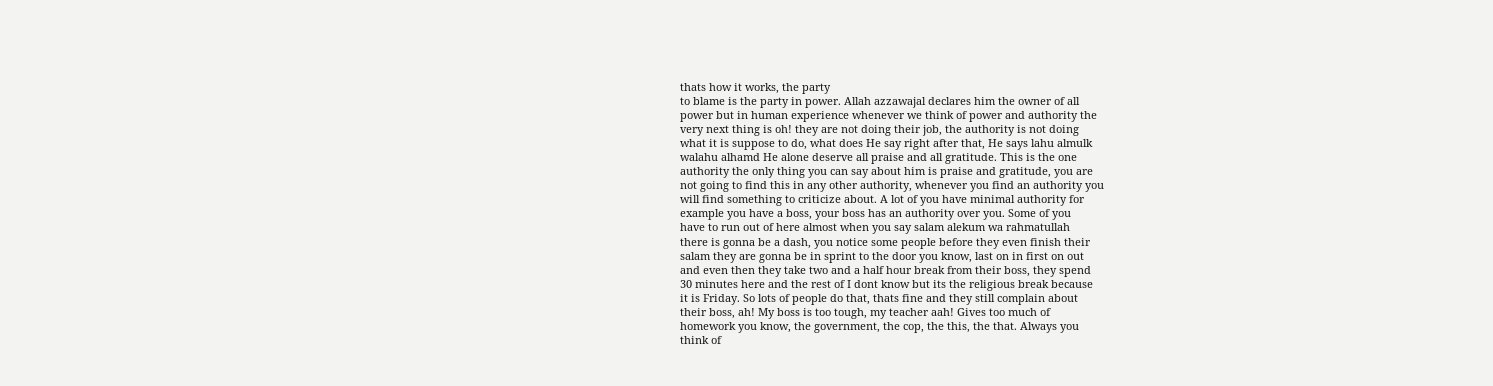thats how it works, the party
to blame is the party in power. Allah azzawajal declares him the owner of all
power but in human experience whenever we think of power and authority the
very next thing is oh! they are not doing their job, the authority is not doing
what it is suppose to do, what does He say right after that, He says lahu almulk
walahu alhamd He alone deserve all praise and all gratitude. This is the one
authority the only thing you can say about him is praise and gratitude, you are
not going to find this in any other authority, whenever you find an authority you
will find something to criticize about. A lot of you have minimal authority for
example you have a boss, your boss has an authority over you. Some of you
have to run out of here almost when you say salam alekum wa rahmatullah
there is gonna be a dash, you notice some people before they even finish their
salam they are gonna be in sprint to the door you know, last on in first on out
and even then they take two and a half hour break from their boss, they spend
30 minutes here and the rest of I dont know but its the religious break because
it is Friday. So lots of people do that, thats fine and they still complain about
their boss, ah! My boss is too tough, my teacher aah! Gives too much of
homework you know, the government, the cop, the this, the that. Always you
think of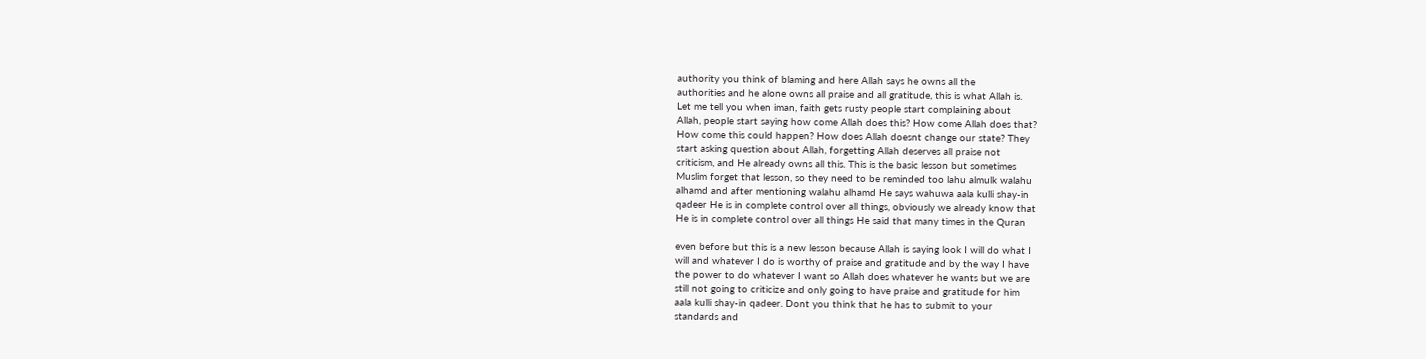authority you think of blaming and here Allah says he owns all the
authorities and he alone owns all praise and all gratitude, this is what Allah is.
Let me tell you when iman, faith gets rusty people start complaining about
Allah, people start saying how come Allah does this? How come Allah does that?
How come this could happen? How does Allah doesnt change our state? They
start asking question about Allah, forgetting Allah deserves all praise not
criticism, and He already owns all this. This is the basic lesson but sometimes
Muslim forget that lesson, so they need to be reminded too lahu almulk walahu
alhamd and after mentioning walahu alhamd He says wahuwa aala kulli shay-in
qadeer He is in complete control over all things, obviously we already know that
He is in complete control over all things He said that many times in the Quran

even before but this is a new lesson because Allah is saying look I will do what I
will and whatever I do is worthy of praise and gratitude and by the way I have
the power to do whatever I want so Allah does whatever he wants but we are
still not going to criticize and only going to have praise and gratitude for him
aala kulli shay-in qadeer. Dont you think that he has to submit to your
standards and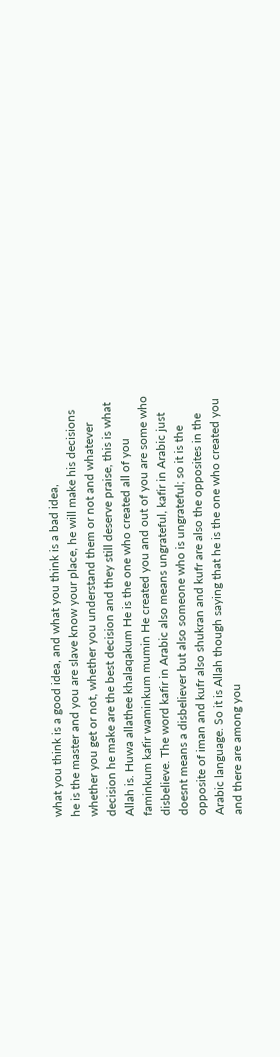what you think is a good idea, and what you think is a bad idea,
he is the master and you are slave know your place, he will make his decisions
whether you get or not, whether you understand them or not and whatever
decision he make are the best decision and they still deserve praise, this is what
Allah is. Huwa allathee khalaqakum He is the one who created all of you
faminkum kafir waminkum mumin He created you and out of you are some who
disbelieve. The word kafir in Arabic also means ungrateful, kafir in Arabic just
doesnt means a disbeliever but also someone who is ungrateful; so it is the
opposite of iman and kufr also shukran and kufr are also the opposites in the
Arabic language. So it is Allah though saying that he is the one who created you
and there are among you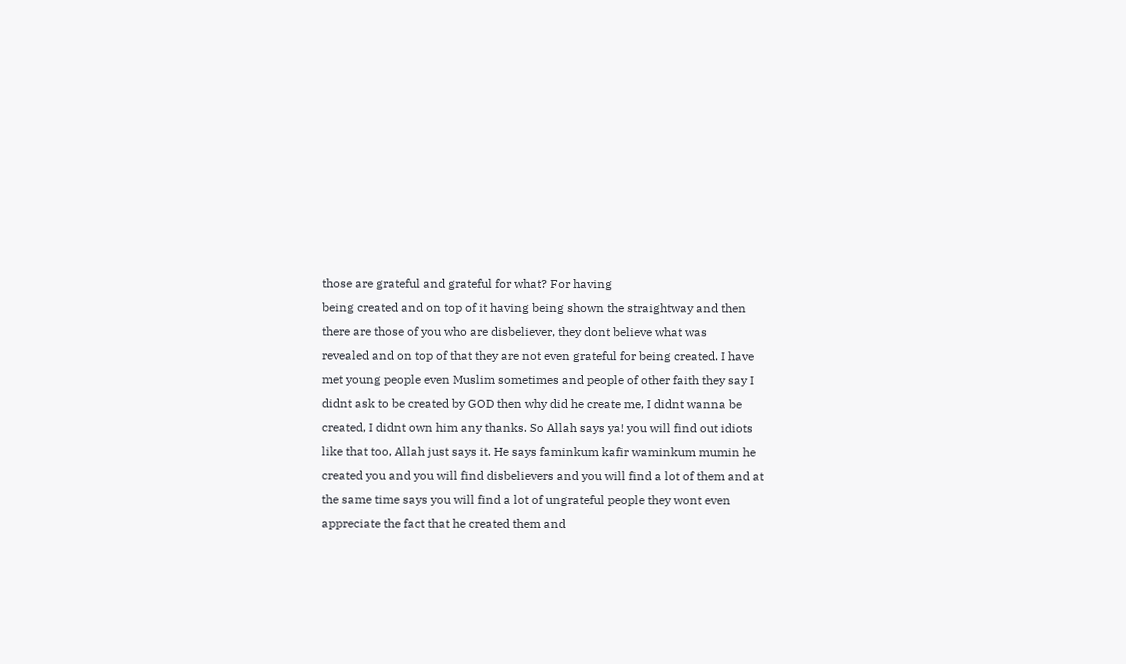those are grateful and grateful for what? For having
being created and on top of it having being shown the straightway and then
there are those of you who are disbeliever, they dont believe what was
revealed and on top of that they are not even grateful for being created. I have
met young people even Muslim sometimes and people of other faith they say I
didnt ask to be created by GOD then why did he create me, I didnt wanna be
created, I didnt own him any thanks. So Allah says ya! you will find out idiots
like that too, Allah just says it. He says faminkum kafir waminkum mumin he
created you and you will find disbelievers and you will find a lot of them and at
the same time says you will find a lot of ungrateful people they wont even
appreciate the fact that he created them and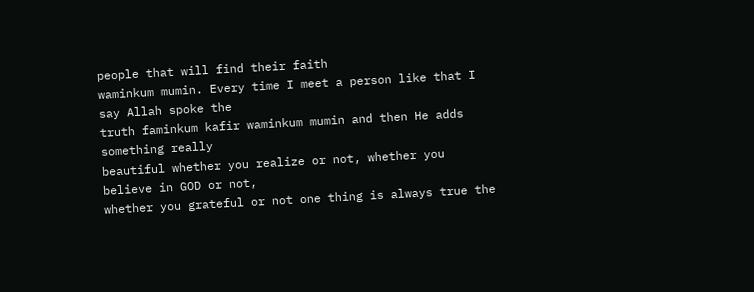people that will find their faith
waminkum mumin. Every time I meet a person like that I say Allah spoke the
truth faminkum kafir waminkum mumin and then He adds something really
beautiful whether you realize or not, whether you believe in GOD or not,
whether you grateful or not one thing is always true the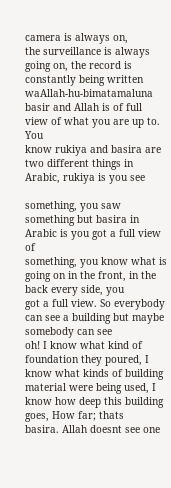camera is always on,
the surveillance is always going on, the record is constantly being written waAllah-hu-bimatamaluna basir and Allah is of full view of what you are up to. You
know rukiya and basira are two different things in Arabic, rukiya is you see

something, you saw something but basira in Arabic is you got a full view of
something, you know what is going on in the front, in the back every side, you
got a full view. So everybody can see a building but maybe somebody can see
oh! I know what kind of foundation they poured, I know what kinds of building
material were being used, I know how deep this building goes, How far; thats
basira. Allah doesnt see one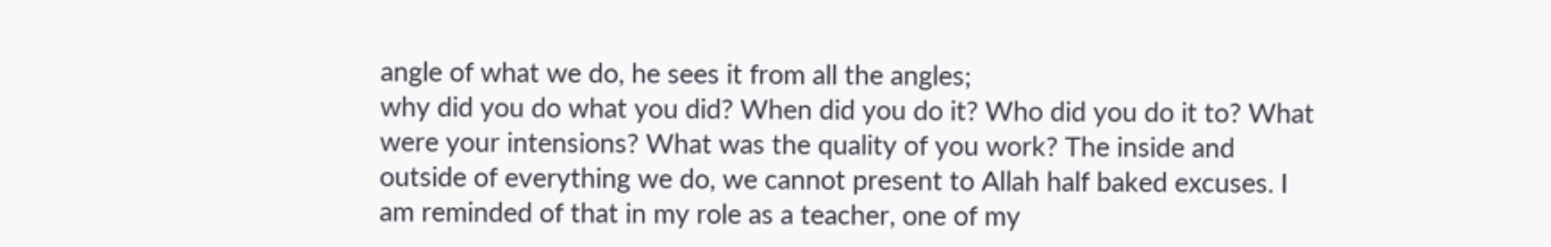angle of what we do, he sees it from all the angles;
why did you do what you did? When did you do it? Who did you do it to? What
were your intensions? What was the quality of you work? The inside and
outside of everything we do, we cannot present to Allah half baked excuses. I
am reminded of that in my role as a teacher, one of my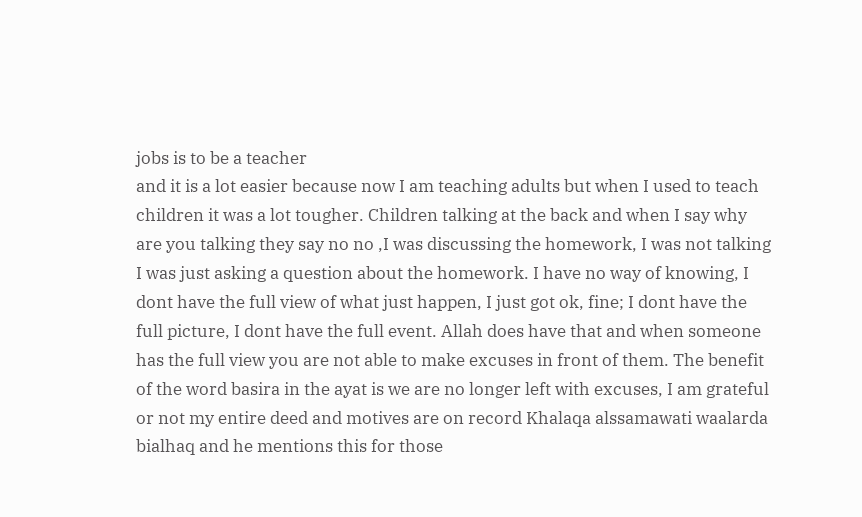jobs is to be a teacher
and it is a lot easier because now I am teaching adults but when I used to teach
children it was a lot tougher. Children talking at the back and when I say why
are you talking they say no no ,I was discussing the homework, I was not talking
I was just asking a question about the homework. I have no way of knowing, I
dont have the full view of what just happen, I just got ok, fine; I dont have the
full picture, I dont have the full event. Allah does have that and when someone
has the full view you are not able to make excuses in front of them. The benefit
of the word basira in the ayat is we are no longer left with excuses, I am grateful
or not my entire deed and motives are on record Khalaqa alssamawati waalarda bialhaq and he mentions this for those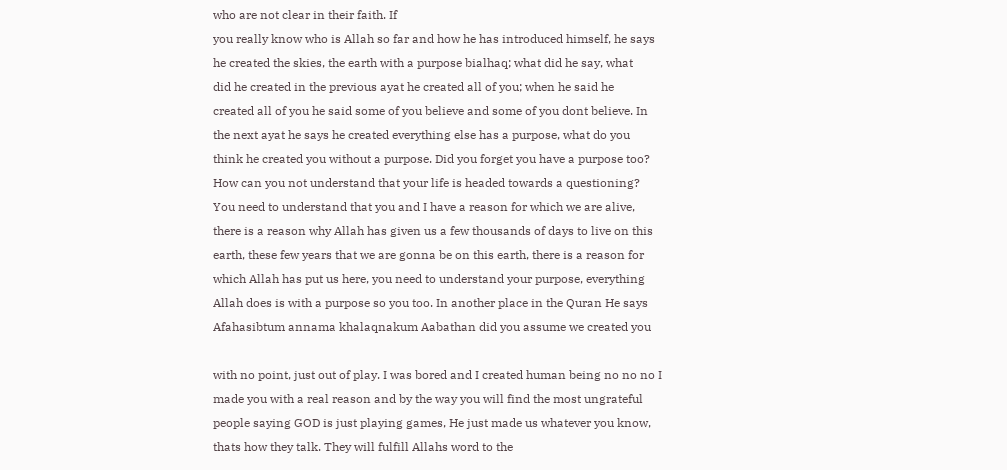who are not clear in their faith. If
you really know who is Allah so far and how he has introduced himself, he says
he created the skies, the earth with a purpose bialhaq; what did he say, what
did he created in the previous ayat he created all of you; when he said he
created all of you he said some of you believe and some of you dont believe. In
the next ayat he says he created everything else has a purpose, what do you
think he created you without a purpose. Did you forget you have a purpose too?
How can you not understand that your life is headed towards a questioning?
You need to understand that you and I have a reason for which we are alive,
there is a reason why Allah has given us a few thousands of days to live on this
earth, these few years that we are gonna be on this earth, there is a reason for
which Allah has put us here, you need to understand your purpose, everything
Allah does is with a purpose so you too. In another place in the Quran He says
Afahasibtum annama khalaqnakum Aabathan did you assume we created you

with no point, just out of play. I was bored and I created human being no no no I
made you with a real reason and by the way you will find the most ungrateful
people saying GOD is just playing games, He just made us whatever you know,
thats how they talk. They will fulfill Allahs word to the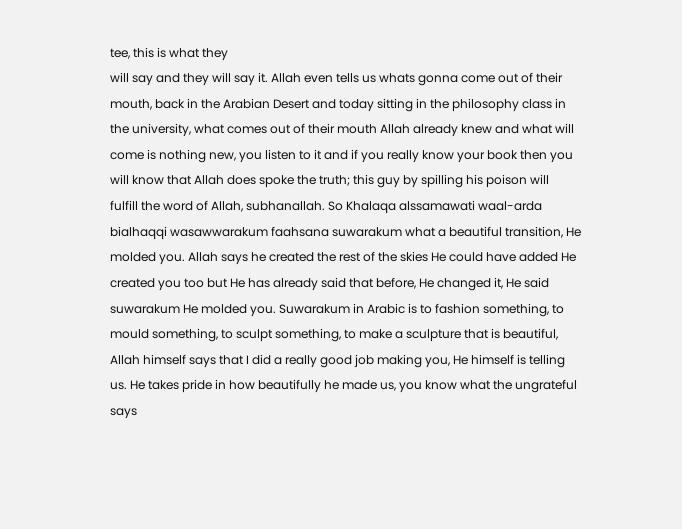tee, this is what they
will say and they will say it. Allah even tells us whats gonna come out of their
mouth, back in the Arabian Desert and today sitting in the philosophy class in
the university, what comes out of their mouth Allah already knew and what will
come is nothing new, you listen to it and if you really know your book then you
will know that Allah does spoke the truth; this guy by spilling his poison will
fulfill the word of Allah, subhanallah. So Khalaqa alssamawati waal-arda
bialhaqqi wasawwarakum faahsana suwarakum what a beautiful transition, He
molded you. Allah says he created the rest of the skies He could have added He
created you too but He has already said that before, He changed it, He said
suwarakum He molded you. Suwarakum in Arabic is to fashion something, to
mould something, to sculpt something, to make a sculpture that is beautiful,
Allah himself says that I did a really good job making you, He himself is telling
us. He takes pride in how beautifully he made us, you know what the ungrateful
says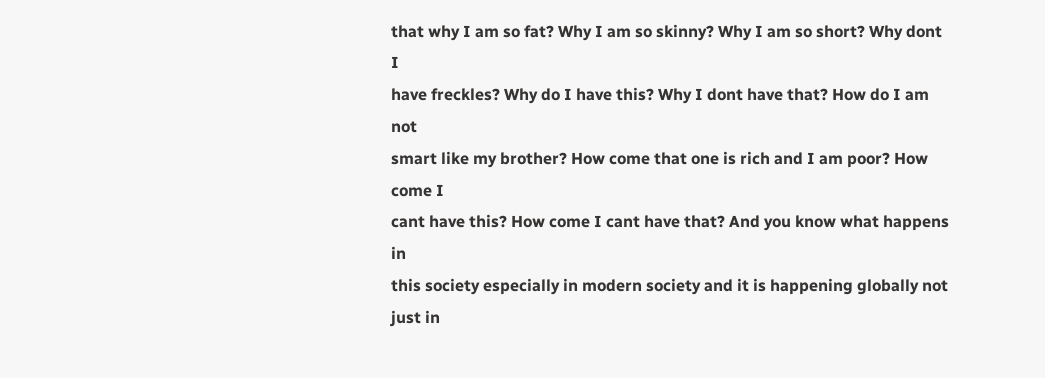that why I am so fat? Why I am so skinny? Why I am so short? Why dont I
have freckles? Why do I have this? Why I dont have that? How do I am not
smart like my brother? How come that one is rich and I am poor? How come I
cant have this? How come I cant have that? And you know what happens in
this society especially in modern society and it is happening globally not just in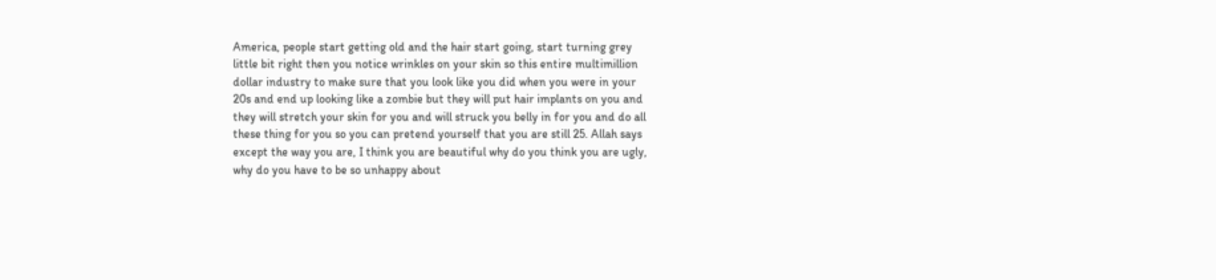America, people start getting old and the hair start going, start turning grey
little bit right then you notice wrinkles on your skin so this entire multimillion
dollar industry to make sure that you look like you did when you were in your
20s and end up looking like a zombie but they will put hair implants on you and
they will stretch your skin for you and will struck you belly in for you and do all
these thing for you so you can pretend yourself that you are still 25. Allah says
except the way you are, I think you are beautiful why do you think you are ugly,
why do you have to be so unhappy about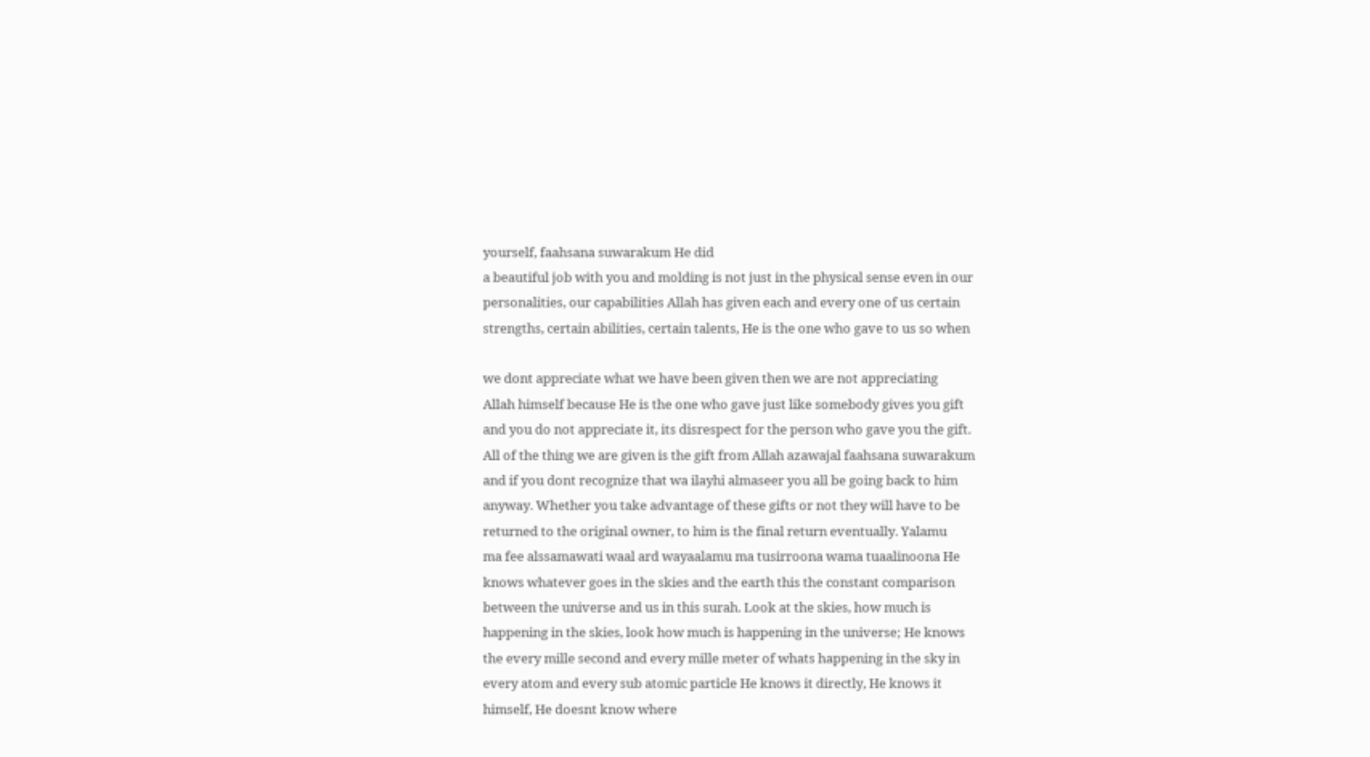yourself, faahsana suwarakum He did
a beautiful job with you and molding is not just in the physical sense even in our
personalities, our capabilities Allah has given each and every one of us certain
strengths, certain abilities, certain talents, He is the one who gave to us so when

we dont appreciate what we have been given then we are not appreciating
Allah himself because He is the one who gave just like somebody gives you gift
and you do not appreciate it, its disrespect for the person who gave you the gift.
All of the thing we are given is the gift from Allah azawajal faahsana suwarakum
and if you dont recognize that wa ilayhi almaseer you all be going back to him
anyway. Whether you take advantage of these gifts or not they will have to be
returned to the original owner, to him is the final return eventually. Yalamu
ma fee alssamawati waal ard wayaalamu ma tusirroona wama tuaalinoona He
knows whatever goes in the skies and the earth this the constant comparison
between the universe and us in this surah. Look at the skies, how much is
happening in the skies, look how much is happening in the universe; He knows
the every mille second and every mille meter of whats happening in the sky in
every atom and every sub atomic particle He knows it directly, He knows it
himself, He doesnt know where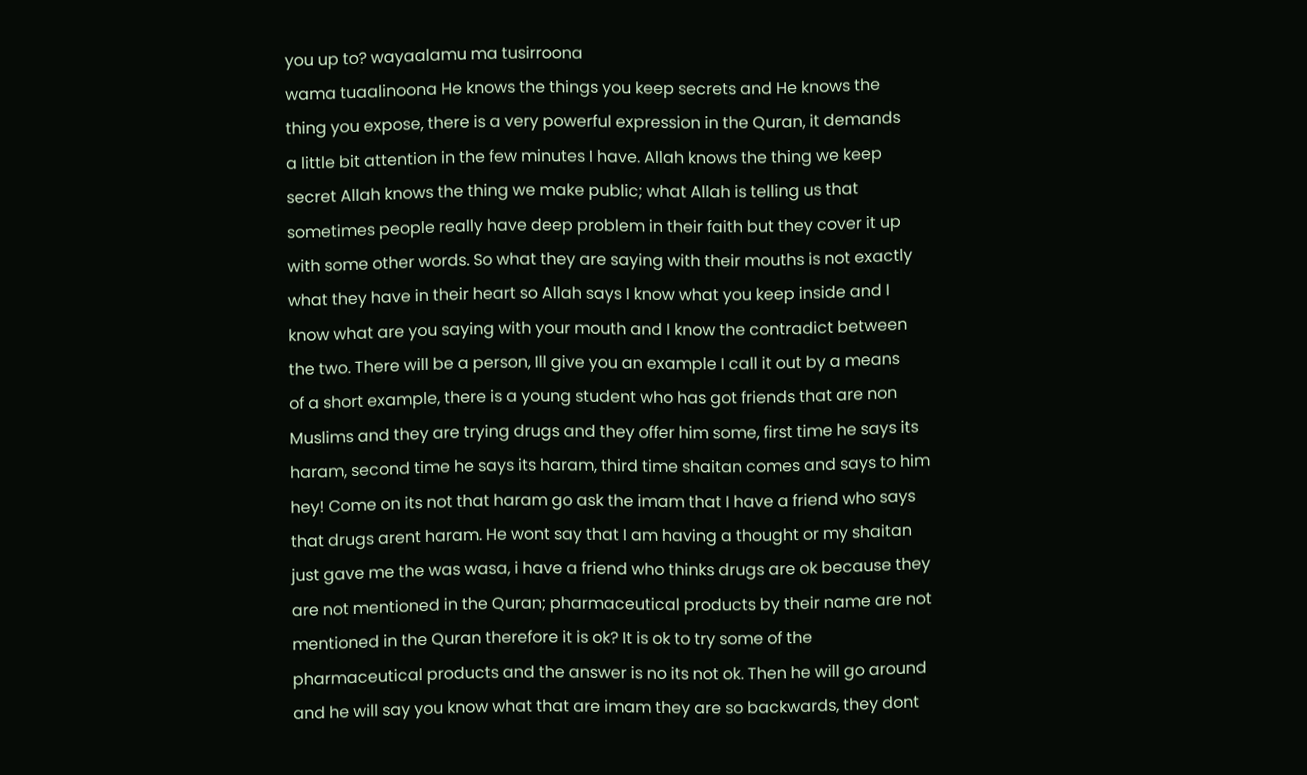you up to? wayaalamu ma tusirroona
wama tuaalinoona He knows the things you keep secrets and He knows the
thing you expose, there is a very powerful expression in the Quran, it demands
a little bit attention in the few minutes I have. Allah knows the thing we keep
secret Allah knows the thing we make public; what Allah is telling us that
sometimes people really have deep problem in their faith but they cover it up
with some other words. So what they are saying with their mouths is not exactly
what they have in their heart so Allah says I know what you keep inside and I
know what are you saying with your mouth and I know the contradict between
the two. There will be a person, Ill give you an example I call it out by a means
of a short example, there is a young student who has got friends that are non
Muslims and they are trying drugs and they offer him some, first time he says its
haram, second time he says its haram, third time shaitan comes and says to him
hey! Come on its not that haram go ask the imam that I have a friend who says
that drugs arent haram. He wont say that I am having a thought or my shaitan
just gave me the was wasa, i have a friend who thinks drugs are ok because they
are not mentioned in the Quran; pharmaceutical products by their name are not
mentioned in the Quran therefore it is ok? It is ok to try some of the
pharmaceutical products and the answer is no its not ok. Then he will go around
and he will say you know what that are imam they are so backwards, they dont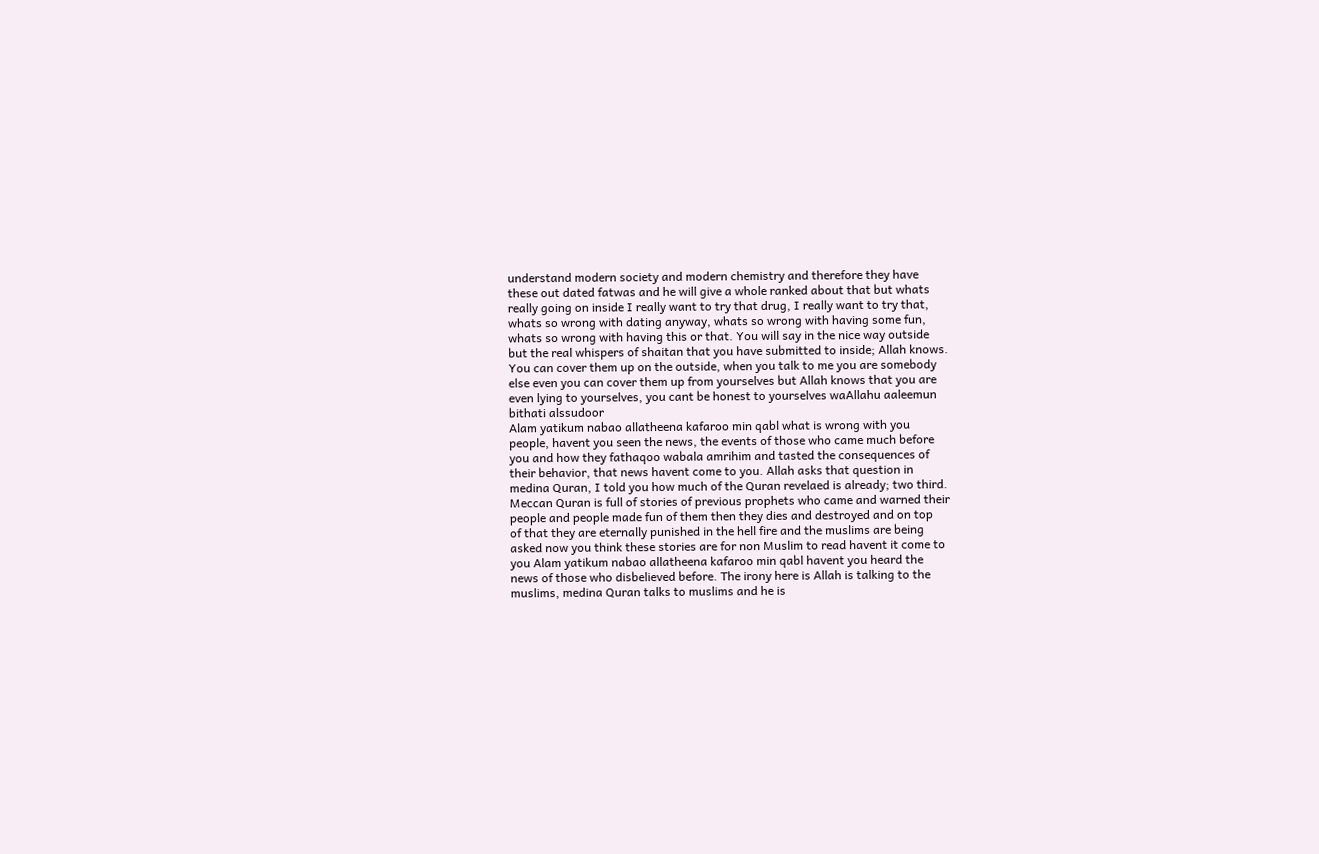understand modern society and modern chemistry and therefore they have
these out dated fatwas and he will give a whole ranked about that but whats
really going on inside I really want to try that drug, I really want to try that,
whats so wrong with dating anyway, whats so wrong with having some fun,
whats so wrong with having this or that. You will say in the nice way outside
but the real whispers of shaitan that you have submitted to inside; Allah knows.
You can cover them up on the outside, when you talk to me you are somebody
else even you can cover them up from yourselves but Allah knows that you are
even lying to yourselves, you cant be honest to yourselves waAllahu aaleemun
bithati alssudoor
Alam yatikum nabao allatheena kafaroo min qabl what is wrong with you
people, havent you seen the news, the events of those who came much before
you and how they fathaqoo wabala amrihim and tasted the consequences of
their behavior, that news havent come to you. Allah asks that question in
medina Quran, I told you how much of the Quran revelaed is already; two third.
Meccan Quran is full of stories of previous prophets who came and warned their
people and people made fun of them then they dies and destroyed and on top
of that they are eternally punished in the hell fire and the muslims are being
asked now you think these stories are for non Muslim to read havent it come to
you Alam yatikum nabao allatheena kafaroo min qabl havent you heard the
news of those who disbelieved before. The irony here is Allah is talking to the
muslims, medina Quran talks to muslims and he is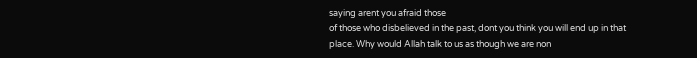saying arent you afraid those
of those who disbelieved in the past, dont you think you will end up in that
place. Why would Allah talk to us as though we are non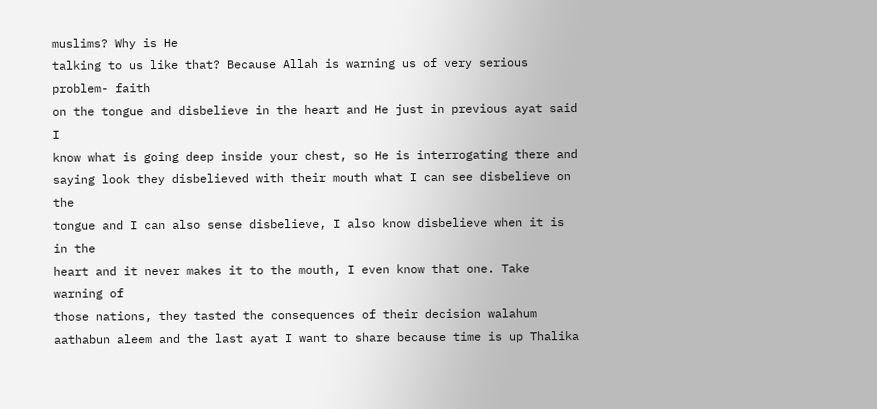muslims? Why is He
talking to us like that? Because Allah is warning us of very serious problem- faith
on the tongue and disbelieve in the heart and He just in previous ayat said I
know what is going deep inside your chest, so He is interrogating there and
saying look they disbelieved with their mouth what I can see disbelieve on the
tongue and I can also sense disbelieve, I also know disbelieve when it is in the
heart and it never makes it to the mouth, I even know that one. Take warning of
those nations, they tasted the consequences of their decision walahum
aathabun aleem and the last ayat I want to share because time is up Thalika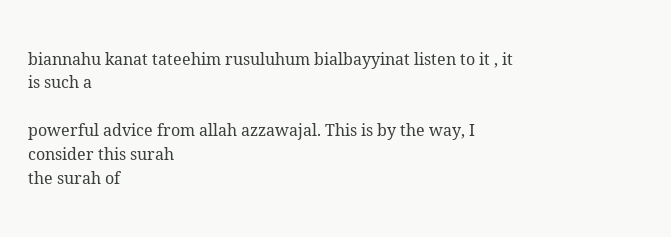biannahu kanat tateehim rusuluhum bialbayyinat listen to it , it is such a

powerful advice from allah azzawajal. This is by the way, I consider this surah
the surah of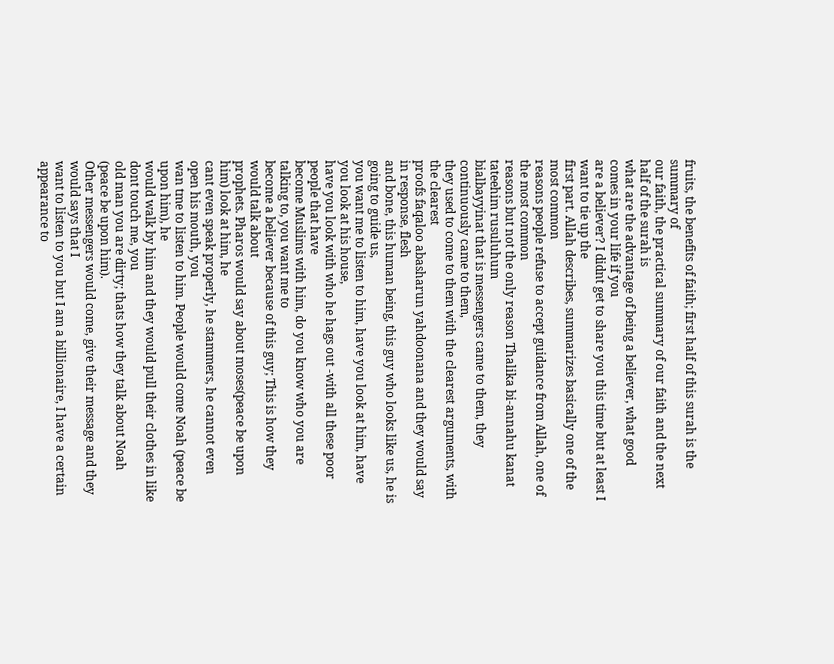fruits, the benefits of faith; first half of this surah is the summary of
our faith, the practical summary of our faith and the next half of the surah is
what are the advantage of being a believer, what good comes in your life if you
are a believer? I didnt get to share you this time but at least I want to tie up the
first part. Allah describes, summarizes basically one of the most common
reasons people refuse to accept guidance from Allah, one of the most common
reasons but not the only reason Thalika bi-annahu kanat tateehim rusuluhum
bialbayyinat that is messengers came to them, they continuously came to them,
they used to come to them with the clearest arguments, with the clearest
proofs faqaloo abasharun yahdoonana and they would say in response, flesh
and bone, this human being, this guy who looks like us, he is going to guide us,
you want me to listen to him, have you look at him, have you look at his house,
have you look with who he hags out -with all these poor people that have
become Muslims with him, do you know who you are talking to, you want me to
become a believer because of this guy; This is how they would talk about
prophets. Pharos would say about moses(peace be upon him) look at him, he
cant even speak properly, he stammers, he cannot even open his mouth, you
wan tme to listen to him. People would come Noah (peace be upon him), he
would walk by him and they would pull their clothes in like dont touch me, you
old man you are dirty; thats how they talk about Noah (peace be upon him).
Other messengers would come, give their message and they would says that I
want to listen to you but I am a billionaire, I have a certain appearance to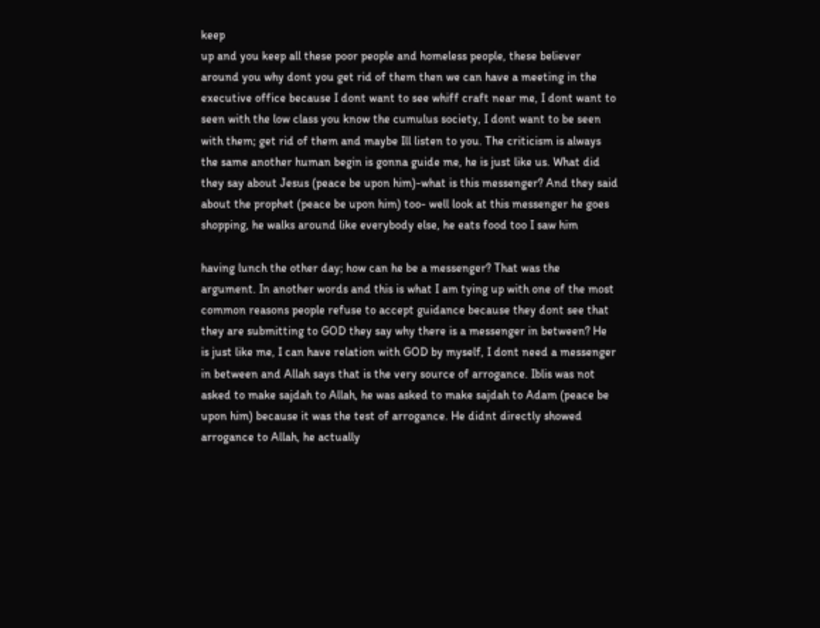keep
up and you keep all these poor people and homeless people, these believer
around you why dont you get rid of them then we can have a meeting in the
executive office because I dont want to see whiff craft near me, I dont want to
seen with the low class you know the cumulus society, I dont want to be seen
with them; get rid of them and maybe Ill listen to you. The criticism is always
the same another human begin is gonna guide me, he is just like us. What did
they say about Jesus (peace be upon him)-what is this messenger? And they said
about the prophet (peace be upon him) too- well look at this messenger he goes
shopping, he walks around like everybody else, he eats food too I saw him

having lunch the other day; how can he be a messenger? That was the
argument. In another words and this is what I am tying up with one of the most
common reasons people refuse to accept guidance because they dont see that
they are submitting to GOD they say why there is a messenger in between? He
is just like me, I can have relation with GOD by myself, I dont need a messenger
in between and Allah says that is the very source of arrogance. Iblis was not
asked to make sajdah to Allah, he was asked to make sajdah to Adam (peace be
upon him) because it was the test of arrogance. He didnt directly showed
arrogance to Allah, he actually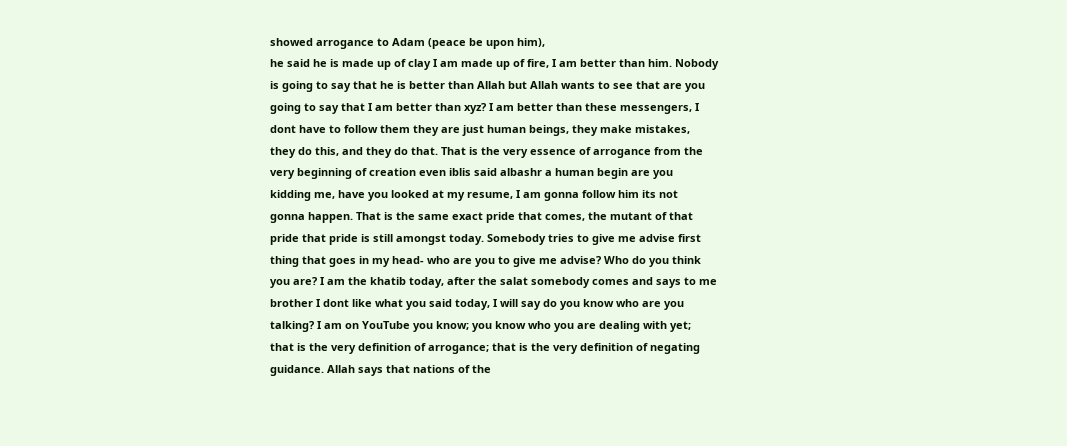showed arrogance to Adam (peace be upon him),
he said he is made up of clay I am made up of fire, I am better than him. Nobody
is going to say that he is better than Allah but Allah wants to see that are you
going to say that I am better than xyz? I am better than these messengers, I
dont have to follow them they are just human beings, they make mistakes,
they do this, and they do that. That is the very essence of arrogance from the
very beginning of creation even iblis said albashr a human begin are you
kidding me, have you looked at my resume, I am gonna follow him its not
gonna happen. That is the same exact pride that comes, the mutant of that
pride that pride is still amongst today. Somebody tries to give me advise first
thing that goes in my head- who are you to give me advise? Who do you think
you are? I am the khatib today, after the salat somebody comes and says to me
brother I dont like what you said today, I will say do you know who are you
talking? I am on YouTube you know; you know who you are dealing with yet;
that is the very definition of arrogance; that is the very definition of negating
guidance. Allah says that nations of the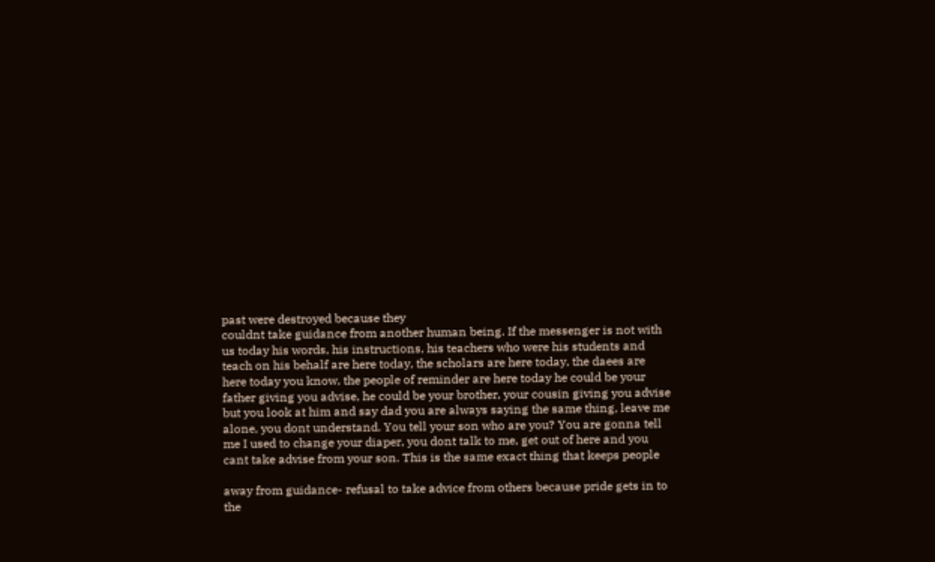past were destroyed because they
couldnt take guidance from another human being. If the messenger is not with
us today his words, his instructions, his teachers who were his students and
teach on his behalf are here today, the scholars are here today, the daees are
here today you know, the people of reminder are here today he could be your
father giving you advise, he could be your brother, your cousin giving you advise
but you look at him and say dad you are always saying the same thing, leave me
alone, you dont understand. You tell your son who are you? You are gonna tell
me I used to change your diaper, you dont talk to me, get out of here and you
cant take advise from your son. This is the same exact thing that keeps people

away from guidance- refusal to take advice from others because pride gets in to
the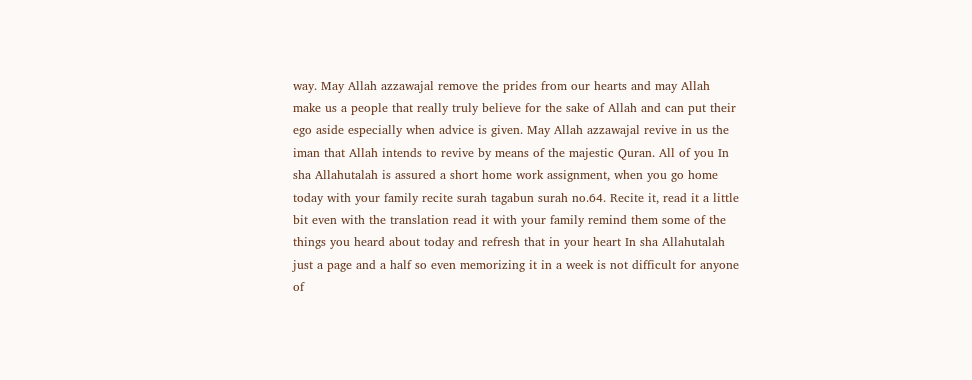way. May Allah azzawajal remove the prides from our hearts and may Allah
make us a people that really truly believe for the sake of Allah and can put their
ego aside especially when advice is given. May Allah azzawajal revive in us the
iman that Allah intends to revive by means of the majestic Quran. All of you In
sha Allahutalah is assured a short home work assignment, when you go home
today with your family recite surah tagabun surah no.64. Recite it, read it a little
bit even with the translation read it with your family remind them some of the
things you heard about today and refresh that in your heart In sha Allahutalah
just a page and a half so even memorizing it in a week is not difficult for anyone
of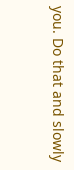you. Do that and slowly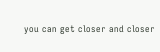you can get closer and closer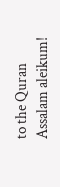to the Quran
Assalam aleikum!